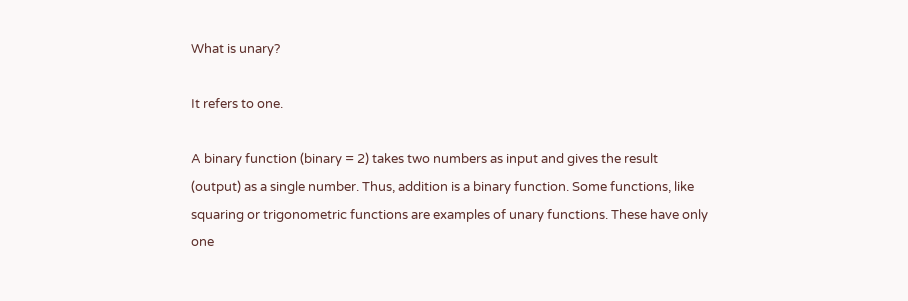What is unary?

It refers to one.

A binary function (binary = 2) takes two numbers as input and gives the result (output) as a single number. Thus, addition is a binary function. Some functions, like squaring or trigonometric functions are examples of unary functions. These have only one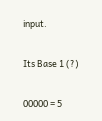input.

Its Base 1 (?)

00000 = 5